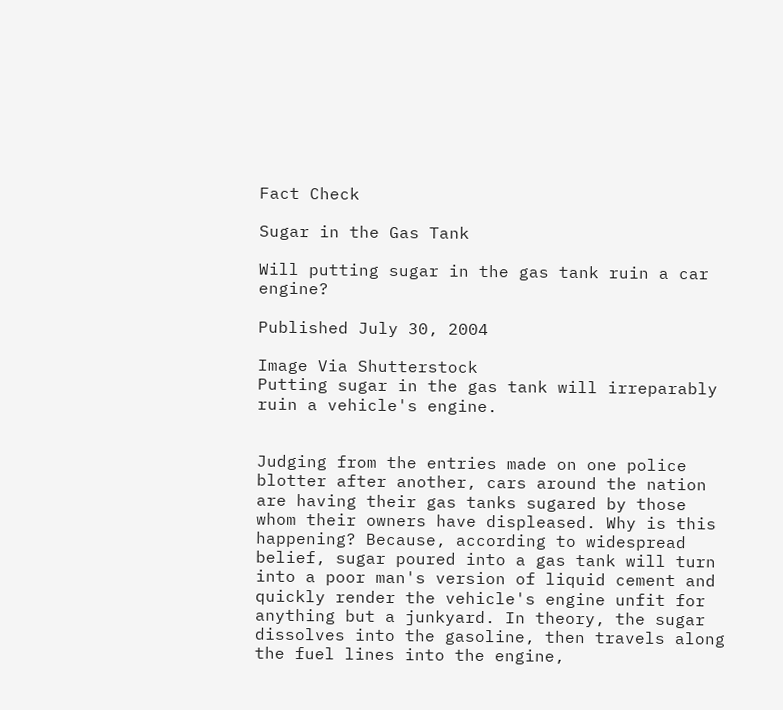Fact Check

Sugar in the Gas Tank

Will putting sugar in the gas tank ruin a car engine?

Published July 30, 2004

Image Via Shutterstock
Putting sugar in the gas tank will irreparably ruin a vehicle's engine.


Judging from the entries made on one police blotter after another, cars around the nation are having their gas tanks sugared by those whom their owners have displeased. Why is this happening? Because, according to widespread belief, sugar poured into a gas tank will turn into a poor man's version of liquid cement and quickly render the vehicle's engine unfit for anything but a junkyard. In theory, the sugar dissolves into the gasoline, then travels along the fuel lines into the engine,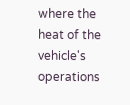where the heat of the vehicle's operations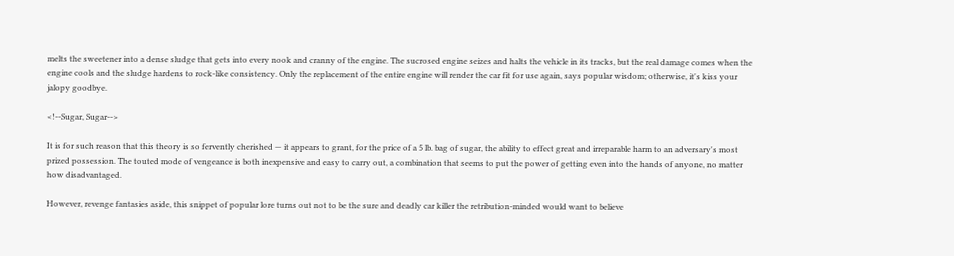melts the sweetener into a dense sludge that gets into every nook and cranny of the engine. The sucrosed engine seizes and halts the vehicle in its tracks, but the real damage comes when the engine cools and the sludge hardens to rock-like consistency. Only the replacement of the entire engine will render the car fit for use again, says popular wisdom; otherwise, it's kiss your jalopy goodbye.

<!--Sugar, Sugar-->

It is for such reason that this theory is so fervently cherished — it appears to grant, for the price of a 5 lb. bag of sugar, the ability to effect great and irreparable harm to an adversary's most prized possession. The touted mode of vengeance is both inexpensive and easy to carry out, a combination that seems to put the power of getting even into the hands of anyone, no matter how disadvantaged.

However, revenge fantasies aside, this snippet of popular lore turns out not to be the sure and deadly car killer the retribution-minded would want to believe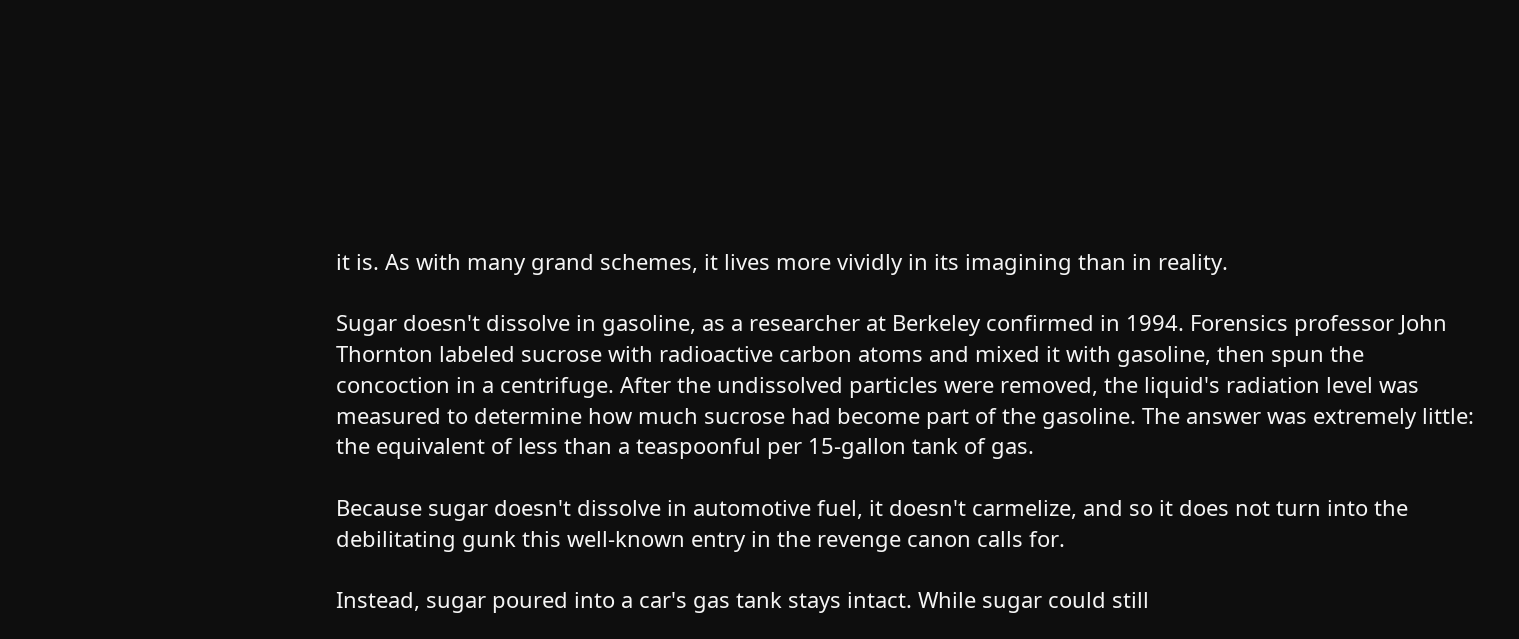it is. As with many grand schemes, it lives more vividly in its imagining than in reality.

Sugar doesn't dissolve in gasoline, as a researcher at Berkeley confirmed in 1994. Forensics professor John Thornton labeled sucrose with radioactive carbon atoms and mixed it with gasoline, then spun the concoction in a centrifuge. After the undissolved particles were removed, the liquid's radiation level was measured to determine how much sucrose had become part of the gasoline. The answer was extremely little: the equivalent of less than a teaspoonful per 15-gallon tank of gas.

Because sugar doesn't dissolve in automotive fuel, it doesn't carmelize, and so it does not turn into the debilitating gunk this well-known entry in the revenge canon calls for.

Instead, sugar poured into a car's gas tank stays intact. While sugar could still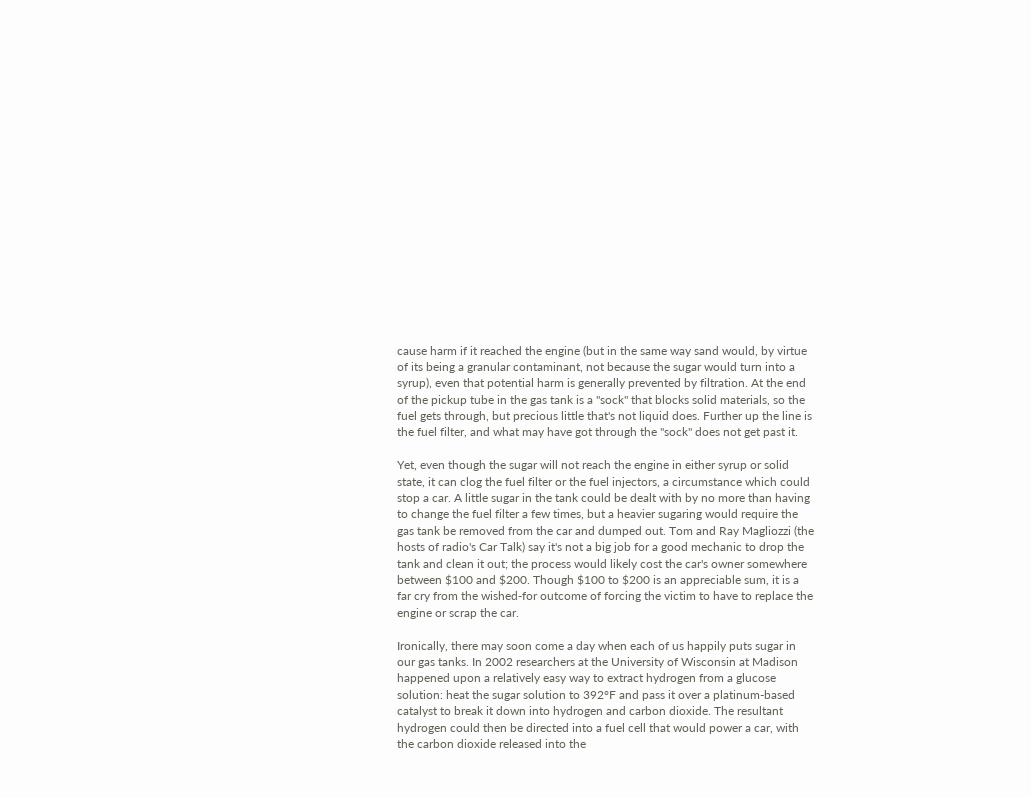cause harm if it reached the engine (but in the same way sand would, by virtue of its being a granular contaminant, not because the sugar would turn into a syrup), even that potential harm is generally prevented by filtration. At the end of the pickup tube in the gas tank is a "sock" that blocks solid materials, so the fuel gets through, but precious little that's not liquid does. Further up the line is the fuel filter, and what may have got through the "sock" does not get past it.

Yet, even though the sugar will not reach the engine in either syrup or solid state, it can clog the fuel filter or the fuel injectors, a circumstance which could stop a car. A little sugar in the tank could be dealt with by no more than having to change the fuel filter a few times, but a heavier sugaring would require the gas tank be removed from the car and dumped out. Tom and Ray Magliozzi (the hosts of radio's Car Talk) say it's not a big job for a good mechanic to drop the tank and clean it out; the process would likely cost the car's owner somewhere between $100 and $200. Though $100 to $200 is an appreciable sum, it is a far cry from the wished-for outcome of forcing the victim to have to replace the engine or scrap the car.

Ironically, there may soon come a day when each of us happily puts sugar in our gas tanks. In 2002 researchers at the University of Wisconsin at Madison happened upon a relatively easy way to extract hydrogen from a glucose solution: heat the sugar solution to 392°F and pass it over a platinum-based catalyst to break it down into hydrogen and carbon dioxide. The resultant hydrogen could then be directed into a fuel cell that would power a car, with the carbon dioxide released into the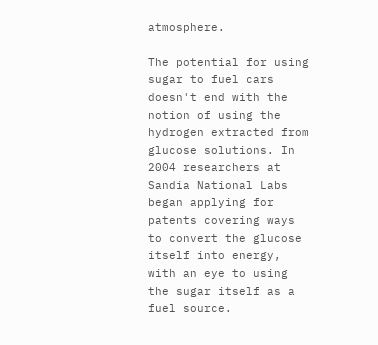atmosphere.

The potential for using sugar to fuel cars doesn't end with the notion of using the hydrogen extracted from glucose solutions. In 2004 researchers at Sandia National Labs began applying for patents covering ways to convert the glucose itself into energy, with an eye to using the sugar itself as a fuel source.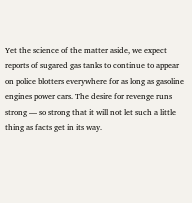Yet the science of the matter aside, we expect reports of sugared gas tanks to continue to appear on police blotters everywhere for as long as gasoline engines power cars. The desire for revenge runs strong — so strong that it will not let such a little thing as facts get in its way.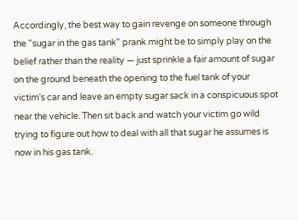Accordingly, the best way to gain revenge on someone through the "sugar in the gas tank" prank might be to simply play on the belief rather than the reality — just sprinkle a fair amount of sugar on the ground beneath the opening to the fuel tank of your victim's car and leave an empty sugar sack in a conspicuous spot near the vehicle. Then sit back and watch your victim go wild trying to figure out how to deal with all that sugar he assumes is now in his gas tank.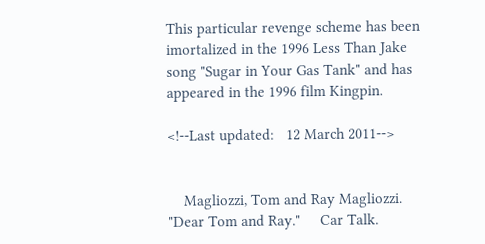This particular revenge scheme has been imortalized in the 1996 Less Than Jake song "Sugar in Your Gas Tank" and has appeared in the 1996 film Kingpin.

<!--Last updated:   12 March 2011-->


    Magliozzi, Tom and Ray Magliozzi.   "Dear Tom and Ray."     Car Talk.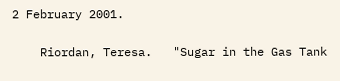2 February 2001.

    Riordan, Teresa.   "Sugar in the Gas Tank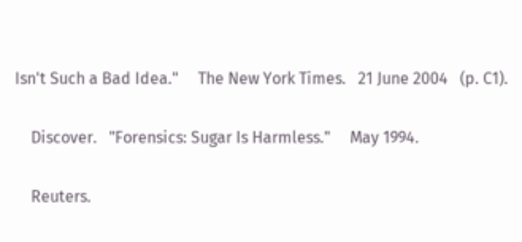Isn't Such a Bad Idea."     The New York Times.   21 June 2004   (p. C1).

    Discover.   "Forensics: Sugar Is Harmless."     May 1994.

    Reuters.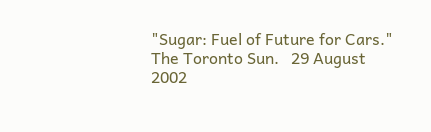"Sugar: Fuel of Future for Cars."     The Toronto Sun.   29 August 2002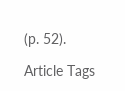(p. 52).

Article Tags